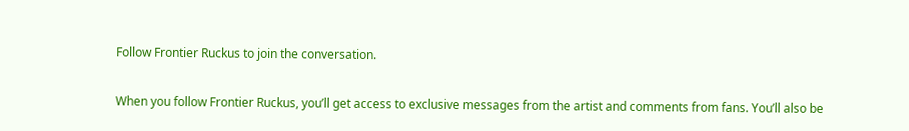Follow Frontier Ruckus to join the conversation.

When you follow Frontier Ruckus, you’ll get access to exclusive messages from the artist and comments from fans. You’ll also be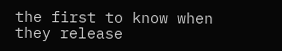the first to know when they release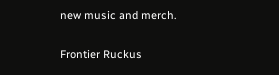new music and merch.


Frontier Ruckus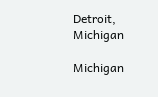Detroit, Michigan

Michigan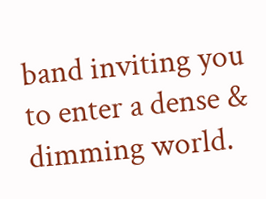band inviting you to enter a dense & dimming world.